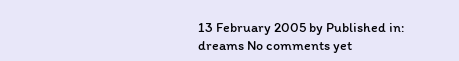13 February 2005 by Published in: dreams No comments yet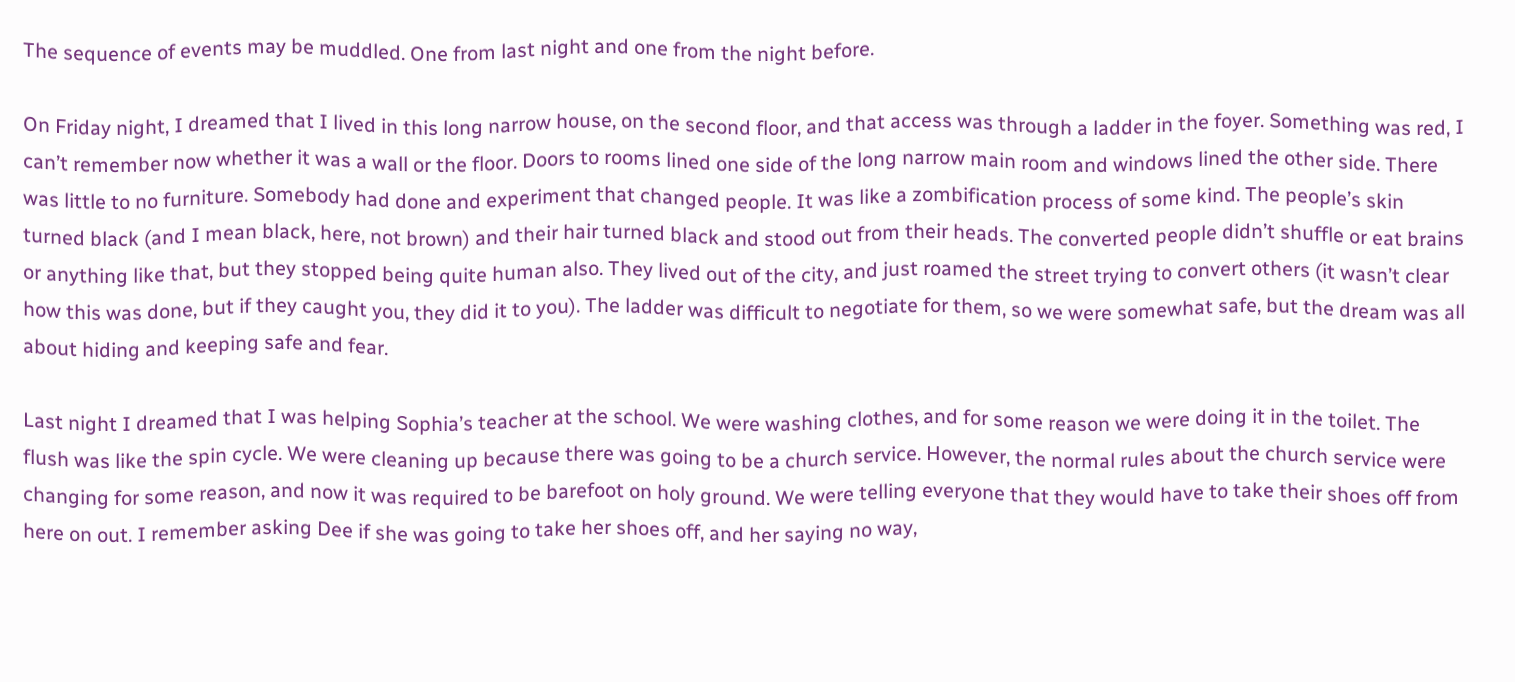The sequence of events may be muddled. One from last night and one from the night before.

On Friday night, I dreamed that I lived in this long narrow house, on the second floor, and that access was through a ladder in the foyer. Something was red, I can’t remember now whether it was a wall or the floor. Doors to rooms lined one side of the long narrow main room and windows lined the other side. There was little to no furniture. Somebody had done and experiment that changed people. It was like a zombification process of some kind. The people’s skin turned black (and I mean black, here, not brown) and their hair turned black and stood out from their heads. The converted people didn’t shuffle or eat brains or anything like that, but they stopped being quite human also. They lived out of the city, and just roamed the street trying to convert others (it wasn’t clear how this was done, but if they caught you, they did it to you). The ladder was difficult to negotiate for them, so we were somewhat safe, but the dream was all about hiding and keeping safe and fear.

Last night I dreamed that I was helping Sophia’s teacher at the school. We were washing clothes, and for some reason we were doing it in the toilet. The flush was like the spin cycle. We were cleaning up because there was going to be a church service. However, the normal rules about the church service were changing for some reason, and now it was required to be barefoot on holy ground. We were telling everyone that they would have to take their shoes off from here on out. I remember asking Dee if she was going to take her shoes off, and her saying no way,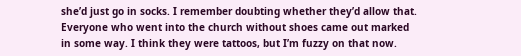she’d just go in socks. I remember doubting whether they’d allow that. Everyone who went into the church without shoes came out marked in some way. I think they were tattoos, but I’m fuzzy on that now.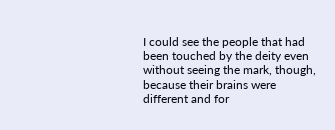I could see the people that had been touched by the deity even without seeing the mark, though, because their brains were different and for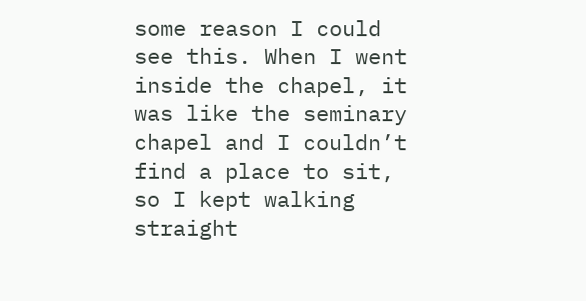some reason I could see this. When I went inside the chapel, it was like the seminary chapel and I couldn’t find a place to sit, so I kept walking straight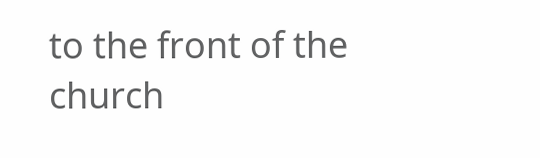to the front of the church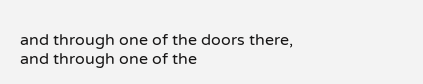and through one of the doors there, and through one of the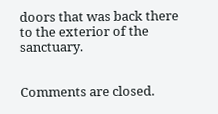doors that was back there to the exterior of the sanctuary.


Comments are closed.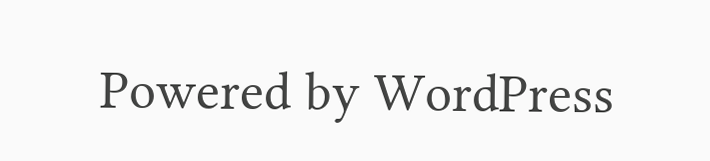Powered by WordPress